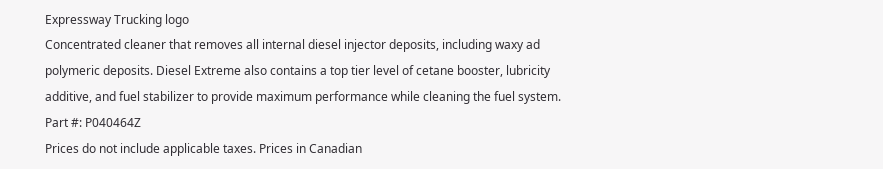Expressway Trucking logo
Concentrated cleaner that removes all internal diesel injector deposits, including waxy ad polymeric deposits. Diesel Extreme also contains a top tier level of cetane booster, lubricity additive, and fuel stabilizer to provide maximum performance while cleaning the fuel system.
Part #: P040464Z
Prices do not include applicable taxes. Prices in Canadian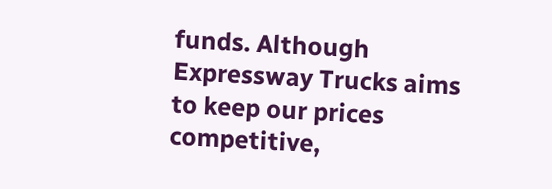funds. Although Expressway Trucks aims to keep our prices competitive,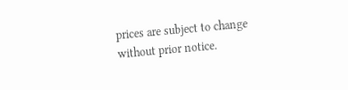prices are subject to change without prior notice.